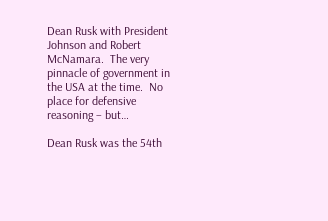Dean Rusk with President Johnson and Robert McNamara.  The very pinnacle of government in the USA at the time.  No place for defensive reasoning – but…

Dean Rusk was the 54th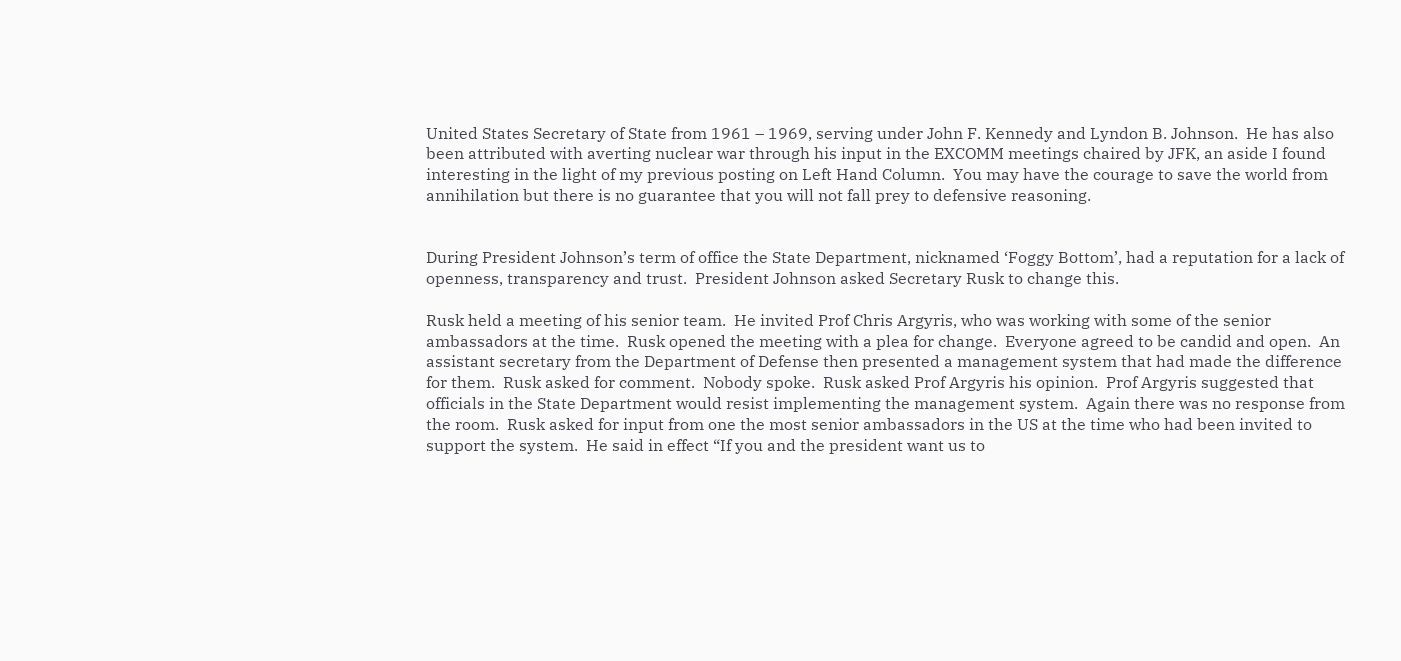United States Secretary of State from 1961 – 1969, serving under John F. Kennedy and Lyndon B. Johnson.  He has also been attributed with averting nuclear war through his input in the EXCOMM meetings chaired by JFK, an aside I found interesting in the light of my previous posting on Left Hand Column.  You may have the courage to save the world from annihilation but there is no guarantee that you will not fall prey to defensive reasoning.


During President Johnson’s term of office the State Department, nicknamed ‘Foggy Bottom’, had a reputation for a lack of openness, transparency and trust.  President Johnson asked Secretary Rusk to change this.

Rusk held a meeting of his senior team.  He invited Prof Chris Argyris, who was working with some of the senior ambassadors at the time.  Rusk opened the meeting with a plea for change.  Everyone agreed to be candid and open.  An assistant secretary from the Department of Defense then presented a management system that had made the difference for them.  Rusk asked for comment.  Nobody spoke.  Rusk asked Prof Argyris his opinion.  Prof Argyris suggested that officials in the State Department would resist implementing the management system.  Again there was no response from the room.  Rusk asked for input from one the most senior ambassadors in the US at the time who had been invited to support the system.  He said in effect “If you and the president want us to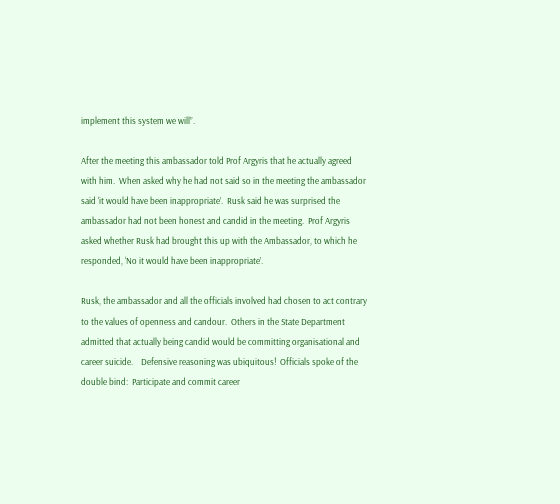implement this system we will”.

After the meeting this ambassador told Prof Argyris that he actually agreed with him.  When asked why he had not said so in the meeting the ambassador said ‘it would have been inappropriate’.  Rusk said he was surprised the ambassador had not been honest and candid in the meeting.  Prof Argyris asked whether Rusk had brought this up with the Ambassador, to which he responded, ‘No it would have been inappropriate’.

Rusk, the ambassador and all the officials involved had chosen to act contrary to the values of openness and candour.  Others in the State Department admitted that actually being candid would be committing organisational and career suicide.    Defensive reasoning was ubiquitous!  Officials spoke of the double bind:  Participate and commit career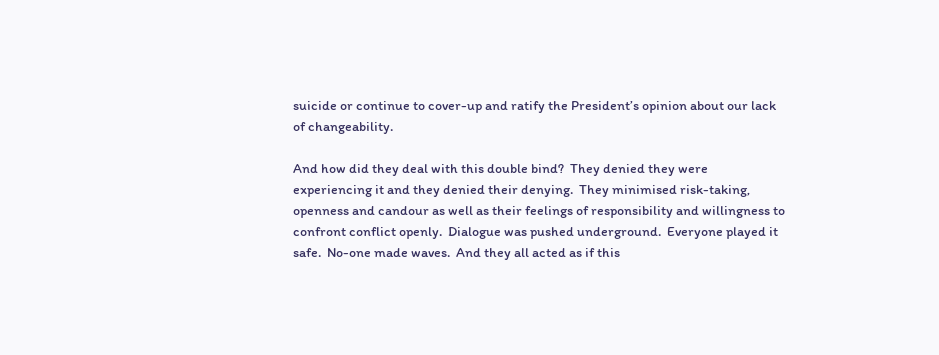suicide or continue to cover-up and ratify the President’s opinion about our lack of changeability.

And how did they deal with this double bind?  They denied they were experiencing it and they denied their denying.  They minimised risk-taking, openness and candour as well as their feelings of responsibility and willingness to confront conflict openly.  Dialogue was pushed underground.  Everyone played it safe.  No-one made waves.  And they all acted as if this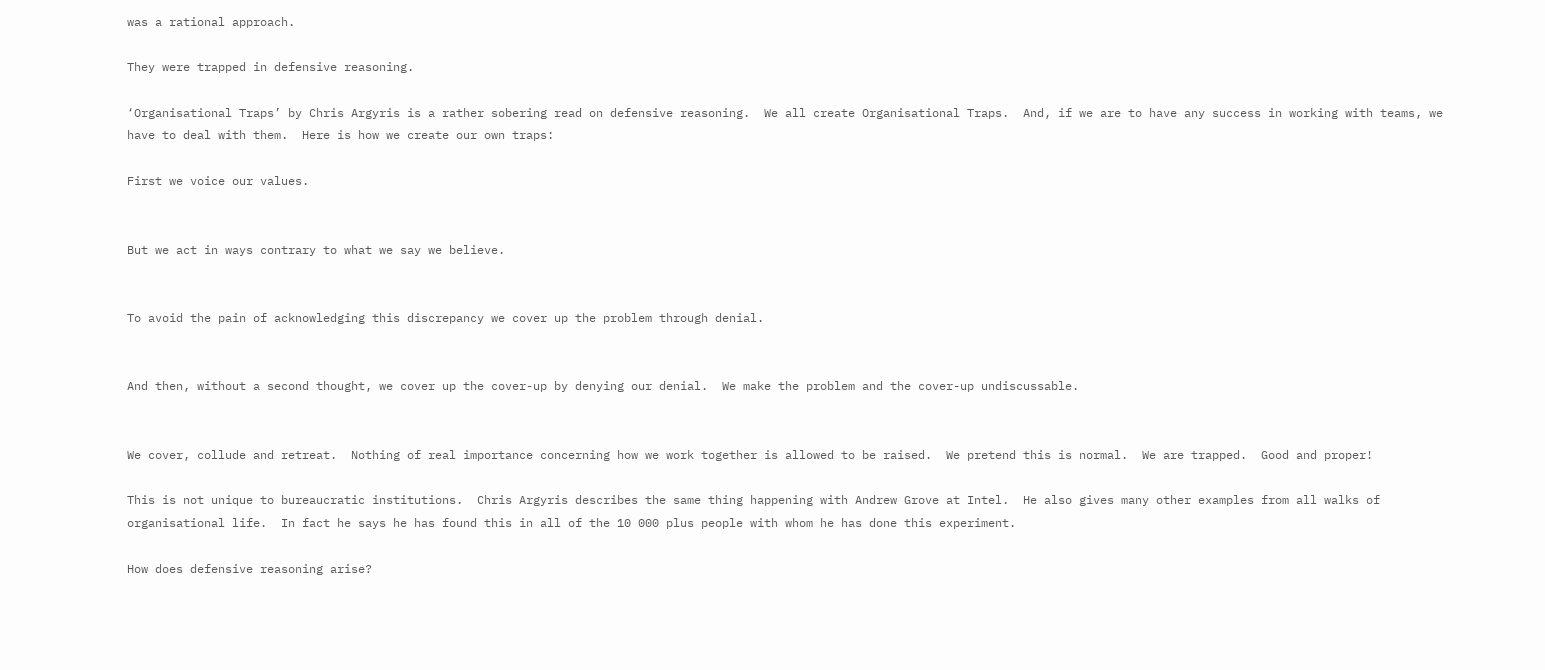was a rational approach.

They were trapped in defensive reasoning.

‘Organisational Traps’ by Chris Argyris is a rather sobering read on defensive reasoning.  We all create Organisational Traps.  And, if we are to have any success in working with teams, we have to deal with them.  Here is how we create our own traps:

First we voice our values.


But we act in ways contrary to what we say we believe.


To avoid the pain of acknowledging this discrepancy we cover up the problem through denial.


And then, without a second thought, we cover up the cover-up by denying our denial.  We make the problem and the cover-up undiscussable.


We cover, collude and retreat.  Nothing of real importance concerning how we work together is allowed to be raised.  We pretend this is normal.  We are trapped.  Good and proper!

This is not unique to bureaucratic institutions.  Chris Argyris describes the same thing happening with Andrew Grove at Intel.  He also gives many other examples from all walks of organisational life.  In fact he says he has found this in all of the 10 000 plus people with whom he has done this experiment.

How does defensive reasoning arise?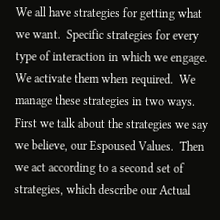We all have strategies for getting what we want.  Specific strategies for every type of interaction in which we engage.  We activate them when required.  We manage these strategies in two ways.  First we talk about the strategies we say we believe, our Espoused Values.  Then we act according to a second set of strategies, which describe our Actual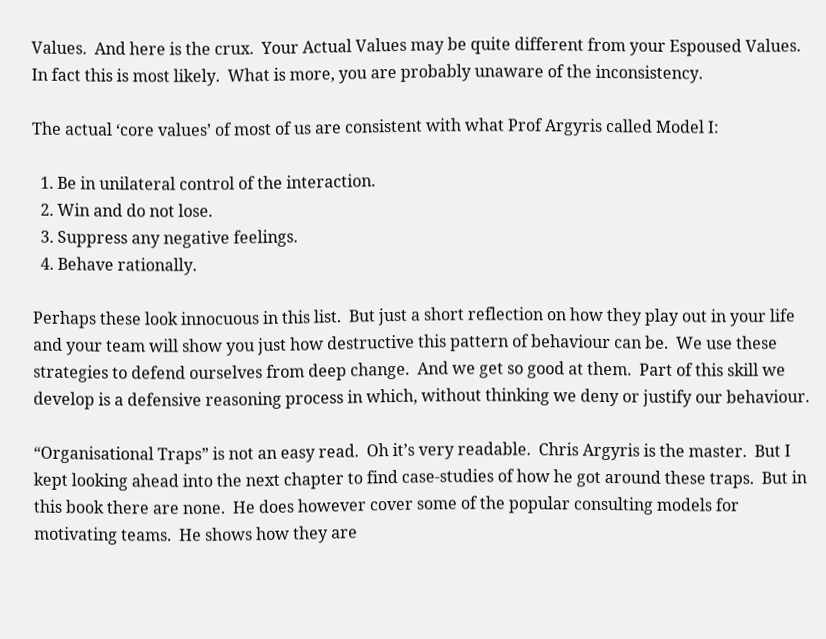Values.  And here is the crux.  Your Actual Values may be quite different from your Espoused Values.  In fact this is most likely.  What is more, you are probably unaware of the inconsistency.

The actual ‘core values’ of most of us are consistent with what Prof Argyris called Model I:

  1. Be in unilateral control of the interaction.
  2. Win and do not lose.
  3. Suppress any negative feelings.
  4. Behave rationally.

Perhaps these look innocuous in this list.  But just a short reflection on how they play out in your life and your team will show you just how destructive this pattern of behaviour can be.  We use these strategies to defend ourselves from deep change.  And we get so good at them.  Part of this skill we develop is a defensive reasoning process in which, without thinking we deny or justify our behaviour.

“Organisational Traps” is not an easy read.  Oh it’s very readable.  Chris Argyris is the master.  But I kept looking ahead into the next chapter to find case-studies of how he got around these traps.  But in this book there are none.  He does however cover some of the popular consulting models for motivating teams.  He shows how they are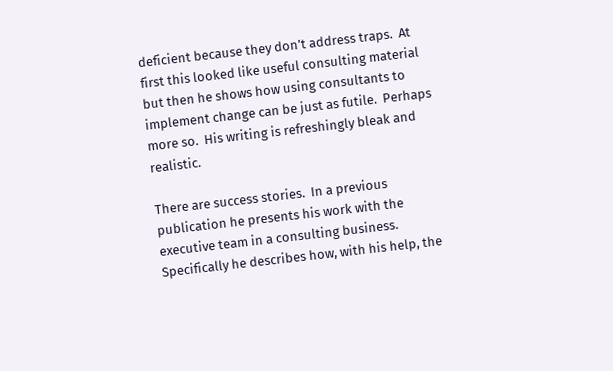deficient because they don’t address traps.  At first this looked like useful consulting material but then he shows how using consultants to implement change can be just as futile.  Perhaps more so.  His writing is refreshingly bleak and realistic.

There are success stories.  In a previous publication he presents his work with the executive team in a consulting business.  Specifically he describes how, with his help, the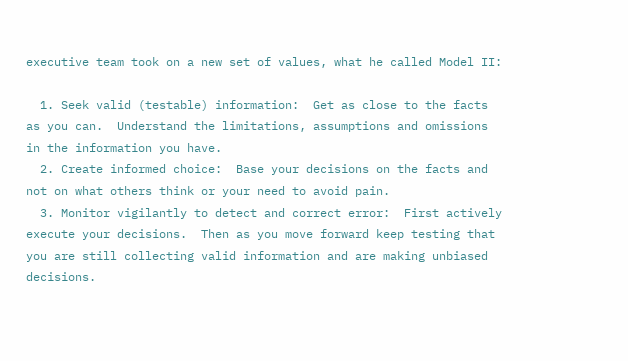executive team took on a new set of values, what he called Model II:

  1. Seek valid (testable) information:  Get as close to the facts as you can.  Understand the limitations, assumptions and omissions in the information you have.
  2. Create informed choice:  Base your decisions on the facts and not on what others think or your need to avoid pain.
  3. Monitor vigilantly to detect and correct error:  First actively execute your decisions.  Then as you move forward keep testing that you are still collecting valid information and are making unbiased decisions.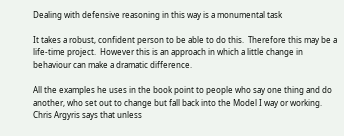Dealing with defensive reasoning in this way is a monumental task

It takes a robust, confident person to be able to do this.  Therefore this may be a life-time project.  However this is an approach in which a little change in behaviour can make a dramatic difference.

All the examples he uses in the book point to people who say one thing and do another, who set out to change but fall back into the Model I way or working.  Chris Argyris says that unless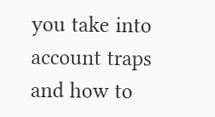you take into account traps and how to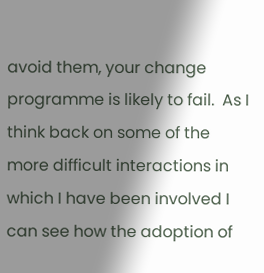avoid them, your change programme is likely to fail.  As I think back on some of the more difficult interactions in which I have been involved I can see how the adoption of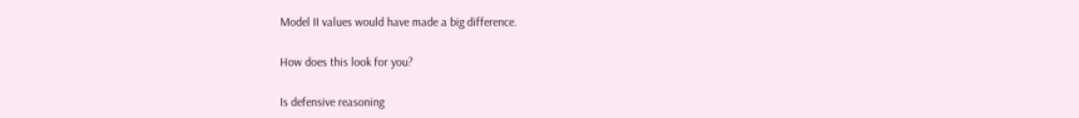Model II values would have made a big difference.

How does this look for you?

Is defensive reasoning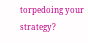torpedoing your strategy?